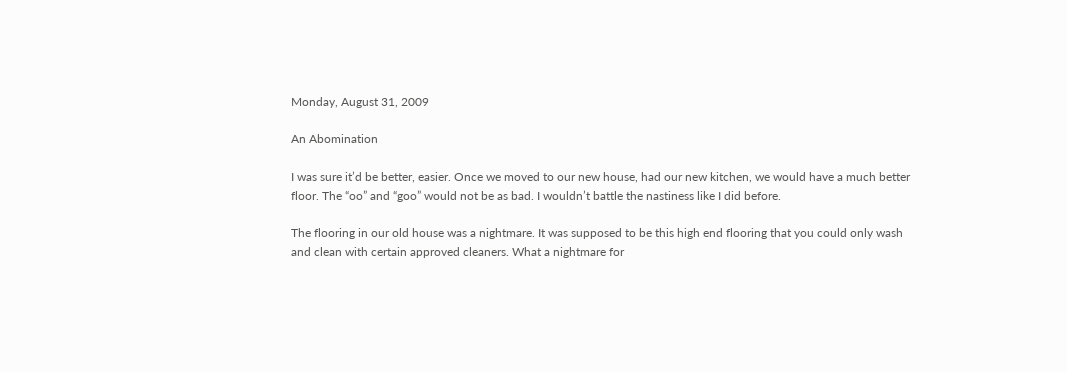Monday, August 31, 2009

An Abomination

I was sure it’d be better, easier. Once we moved to our new house, had our new kitchen, we would have a much better floor. The “oo” and “goo” would not be as bad. I wouldn’t battle the nastiness like I did before.

The flooring in our old house was a nightmare. It was supposed to be this high end flooring that you could only wash and clean with certain approved cleaners. What a nightmare for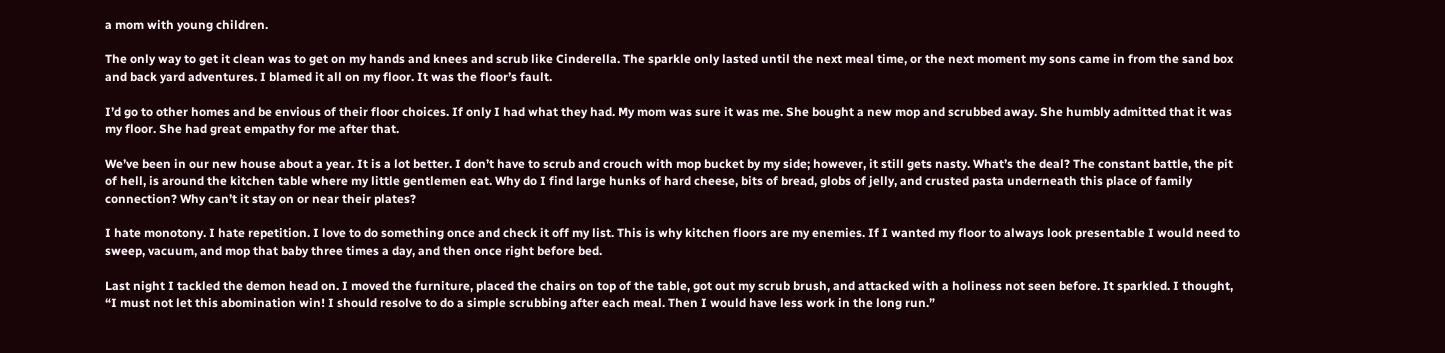a mom with young children.

The only way to get it clean was to get on my hands and knees and scrub like Cinderella. The sparkle only lasted until the next meal time, or the next moment my sons came in from the sand box and back yard adventures. I blamed it all on my floor. It was the floor’s fault.

I’d go to other homes and be envious of their floor choices. If only I had what they had. My mom was sure it was me. She bought a new mop and scrubbed away. She humbly admitted that it was my floor. She had great empathy for me after that.

We’ve been in our new house about a year. It is a lot better. I don’t have to scrub and crouch with mop bucket by my side; however, it still gets nasty. What’s the deal? The constant battle, the pit of hell, is around the kitchen table where my little gentlemen eat. Why do I find large hunks of hard cheese, bits of bread, globs of jelly, and crusted pasta underneath this place of family connection? Why can’t it stay on or near their plates?

I hate monotony. I hate repetition. I love to do something once and check it off my list. This is why kitchen floors are my enemies. If I wanted my floor to always look presentable I would need to sweep, vacuum, and mop that baby three times a day, and then once right before bed.

Last night I tackled the demon head on. I moved the furniture, placed the chairs on top of the table, got out my scrub brush, and attacked with a holiness not seen before. It sparkled. I thought, “I must not let this abomination win! I should resolve to do a simple scrubbing after each meal. Then I would have less work in the long run.”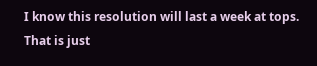I know this resolution will last a week at tops. That is just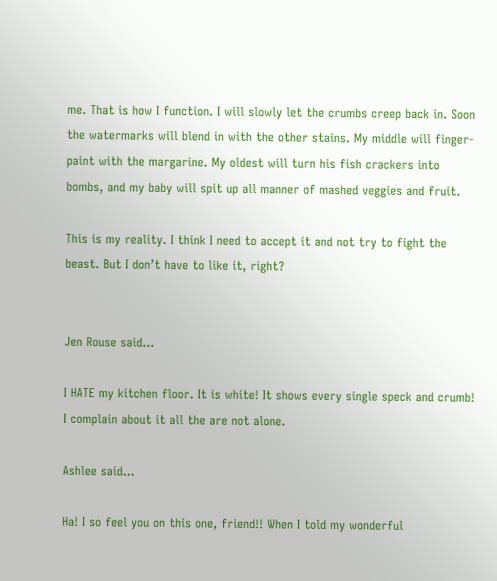me. That is how I function. I will slowly let the crumbs creep back in. Soon the watermarks will blend in with the other stains. My middle will finger-paint with the margarine. My oldest will turn his fish crackers into bombs, and my baby will spit up all manner of mashed veggies and fruit.

This is my reality. I think I need to accept it and not try to fight the beast. But I don’t have to like it, right?


Jen Rouse said...

I HATE my kitchen floor. It is white! It shows every single speck and crumb! I complain about it all the are not alone.

Ashlee said...

Ha! I so feel you on this one, friend!! When I told my wonderful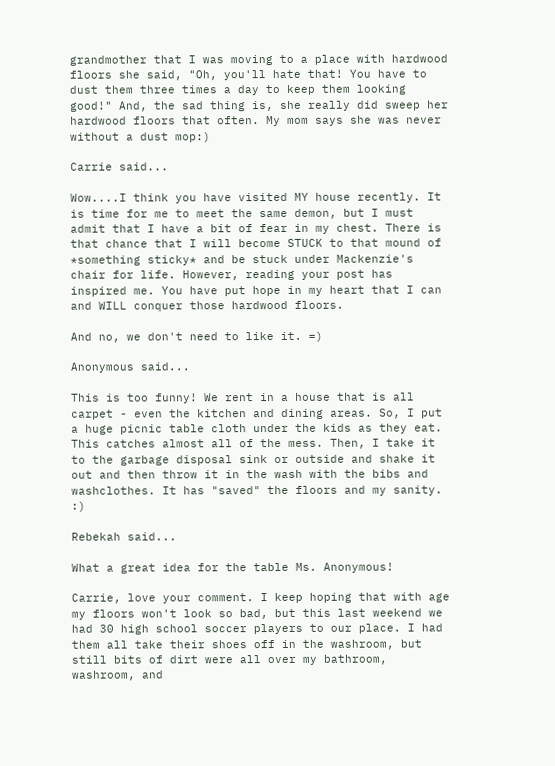grandmother that I was moving to a place with hardwood floors she said, "Oh, you'll hate that! You have to dust them three times a day to keep them looking good!" And, the sad thing is, she really did sweep her hardwood floors that often. My mom says she was never without a dust mop:)

Carrie said...

Wow....I think you have visited MY house recently. It is time for me to meet the same demon, but I must admit that I have a bit of fear in my chest. There is that chance that I will become STUCK to that mound of *something sticky* and be stuck under Mackenzie's chair for life. However, reading your post has inspired me. You have put hope in my heart that I can and WILL conquer those hardwood floors.

And no, we don't need to like it. =)

Anonymous said...

This is too funny! We rent in a house that is all carpet - even the kitchen and dining areas. So, I put a huge picnic table cloth under the kids as they eat. This catches almost all of the mess. Then, I take it to the garbage disposal sink or outside and shake it out and then throw it in the wash with the bibs and washclothes. It has "saved" the floors and my sanity. :)

Rebekah said...

What a great idea for the table Ms. Anonymous!

Carrie, love your comment. I keep hoping that with age my floors won't look so bad, but this last weekend we had 30 high school soccer players to our place. I had them all take their shoes off in the washroom, but still bits of dirt were all over my bathroom, washroom, and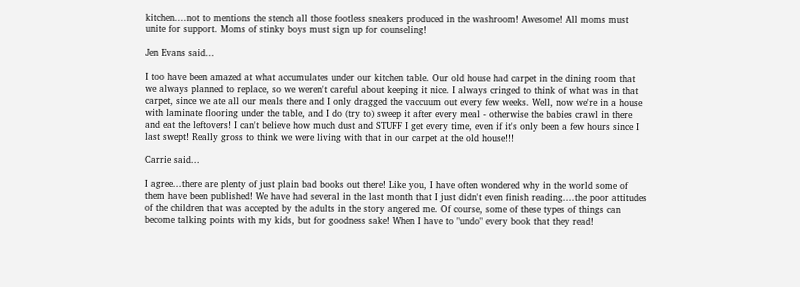kitchen....not to mentions the stench all those footless sneakers produced in the washroom! Awesome! All moms must unite for support. Moms of stinky boys must sign up for counseling!

Jen Evans said...

I too have been amazed at what accumulates under our kitchen table. Our old house had carpet in the dining room that we always planned to replace, so we weren't careful about keeping it nice. I always cringed to think of what was in that carpet, since we ate all our meals there and I only dragged the vaccuum out every few weeks. Well, now we're in a house with laminate flooring under the table, and I do (try to) sweep it after every meal - otherwise the babies crawl in there and eat the leftovers! I can't believe how much dust and STUFF I get every time, even if it's only been a few hours since I last swept! Really gross to think we were living with that in our carpet at the old house!!!

Carrie said...

I agree...there are plenty of just plain bad books out there! Like you, I have often wondered why in the world some of them have been published! We have had several in the last month that I just didn't even finish reading....the poor attitudes of the children that was accepted by the adults in the story angered me. Of course, some of these types of things can become talking points with my kids, but for goodness sake! When I have to "undo" every book that they read!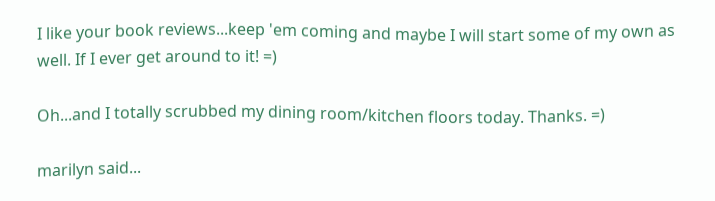I like your book reviews...keep 'em coming and maybe I will start some of my own as well. If I ever get around to it! =)

Oh...and I totally scrubbed my dining room/kitchen floors today. Thanks. =)

marilyn said...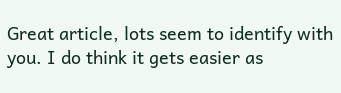Great article, lots seem to identify with you. I do think it gets easier as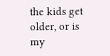the kids get older, or is my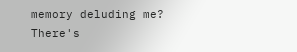memory deluding me? There's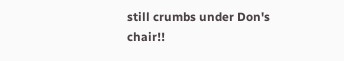still crumbs under Don's chair!!